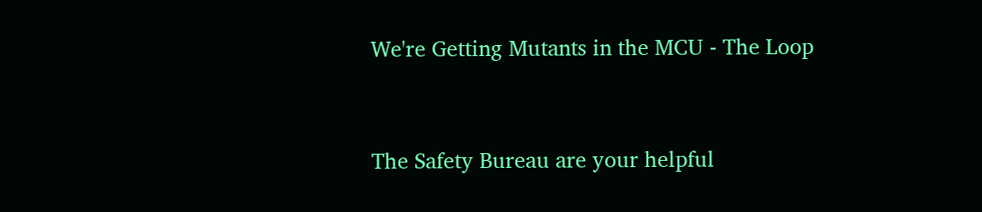We're Getting Mutants in the MCU - The Loop


The Safety Bureau are your helpful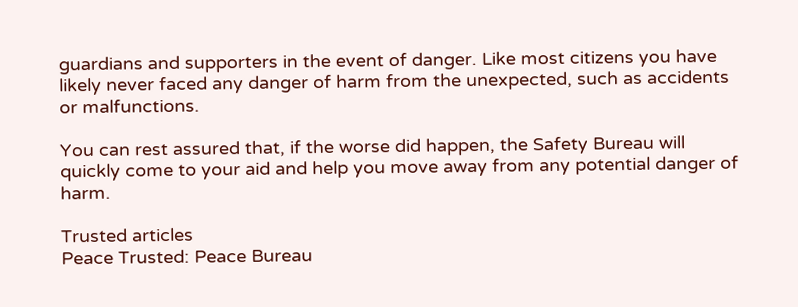guardians and supporters in the event of danger. Like most citizens you have likely never faced any danger of harm from the unexpected, such as accidents or malfunctions.

You can rest assured that, if the worse did happen, the Safety Bureau will quickly come to your aid and help you move away from any potential danger of harm.

Trusted articles
Peace Trusted: Peace Bureau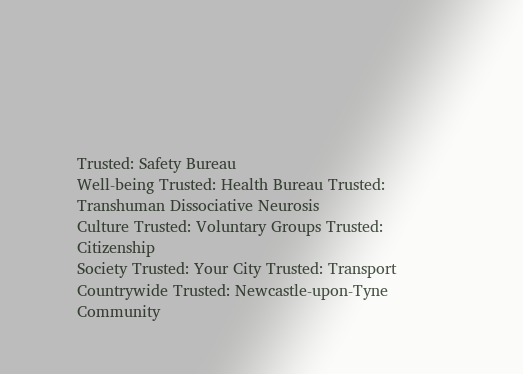Trusted: Safety Bureau
Well-being Trusted: Health Bureau Trusted: Transhuman Dissociative Neurosis
Culture Trusted: Voluntary Groups Trusted: Citizenship
Society Trusted: Your City Trusted: Transport
Countrywide Trusted: Newcastle-upon-Tyne
Community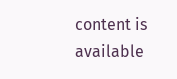content is available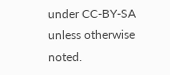under CC-BY-SA unless otherwise noted.